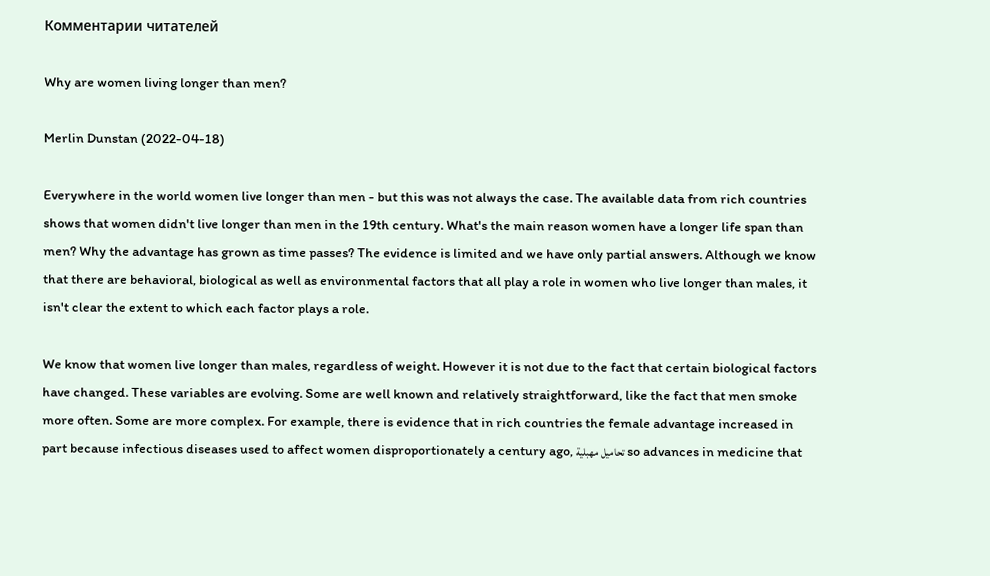Комментарии читателей

Why are women living longer than men?

Merlin Dunstan (2022-04-18)

Everywhere in the world women live longer than men - but this was not always the case. The available data from rich countries shows that women didn't live longer than men in the 19th century. What's the main reason women have a longer life span than men? Why the advantage has grown as time passes? The evidence is limited and we have only partial answers. Although we know that there are behavioral, biological as well as environmental factors that all play a role in women who live longer than males, it isn't clear the extent to which each factor plays a role.

We know that women live longer than males, regardless of weight. However it is not due to the fact that certain biological factors have changed. These variables are evolving. Some are well known and relatively straightforward, like the fact that men smoke more often. Some are more complex. For example, there is evidence that in rich countries the female advantage increased in part because infectious diseases used to affect women disproportionately a century ago, تحاميل مهبلية so advances in medicine that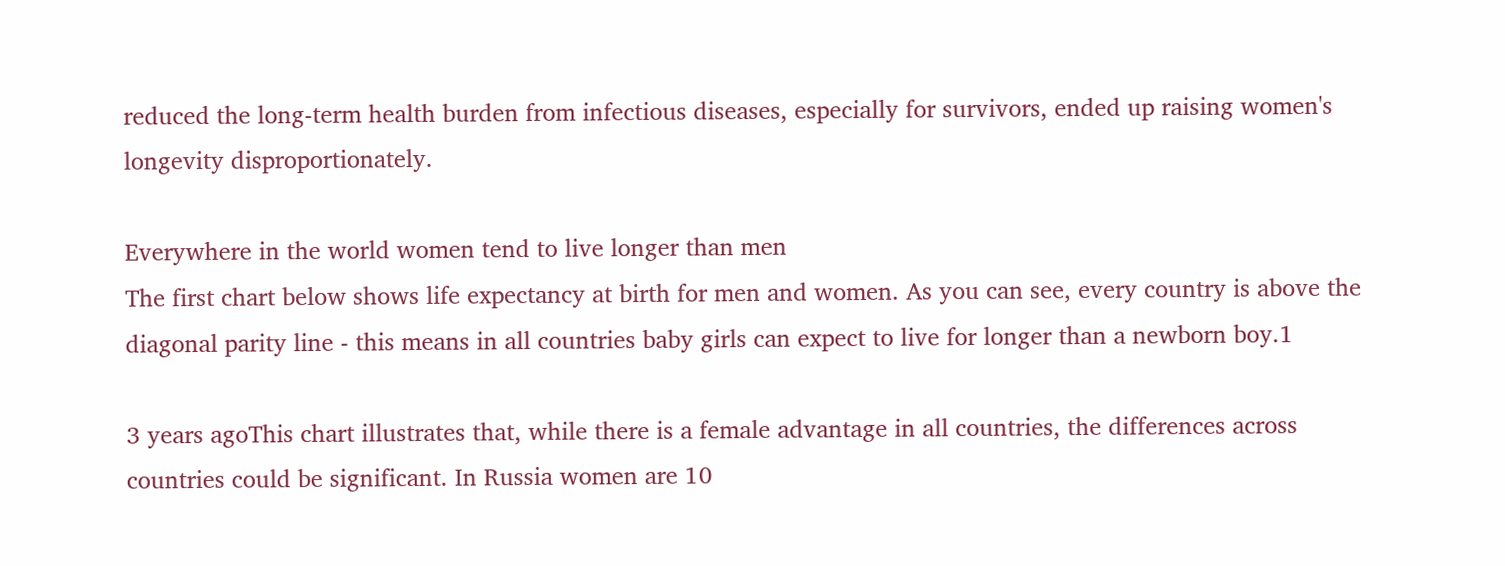reduced the long-term health burden from infectious diseases, especially for survivors, ended up raising women's longevity disproportionately.

Everywhere in the world women tend to live longer than men
The first chart below shows life expectancy at birth for men and women. As you can see, every country is above the diagonal parity line - this means in all countries baby girls can expect to live for longer than a newborn boy.1

3 years agoThis chart illustrates that, while there is a female advantage in all countries, the differences across countries could be significant. In Russia women are 10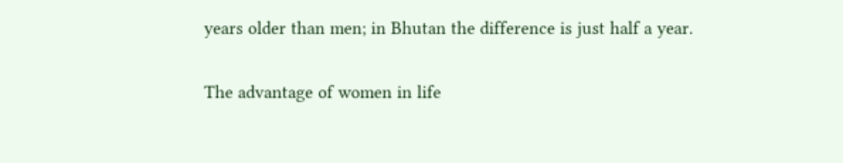years older than men; in Bhutan the difference is just half a year.

The advantage of women in life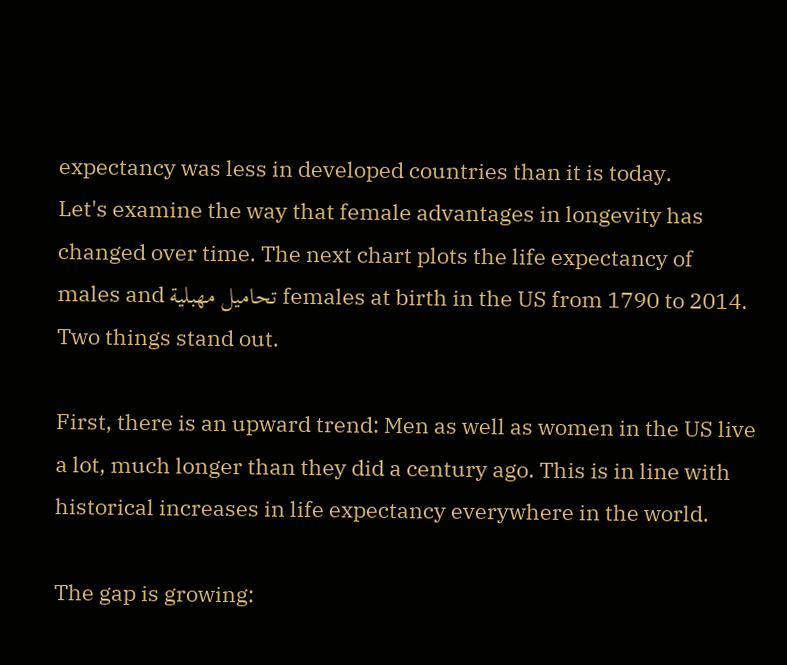expectancy was less in developed countries than it is today.
Let's examine the way that female advantages in longevity has changed over time. The next chart plots the life expectancy of males and تحاميل مهبلية females at birth in the US from 1790 to 2014. Two things stand out.

First, there is an upward trend: Men as well as women in the US live a lot, much longer than they did a century ago. This is in line with historical increases in life expectancy everywhere in the world.

The gap is growing: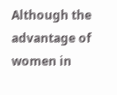Although the advantage of women in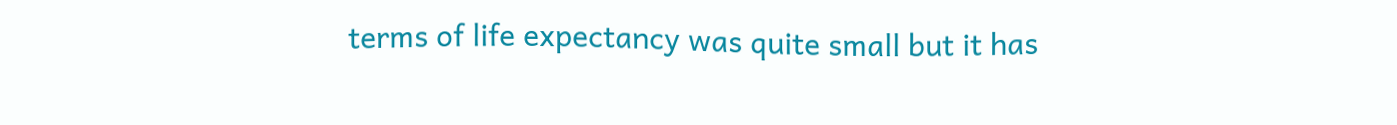terms of life expectancy was quite small but it has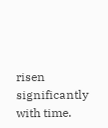risen significantly with time.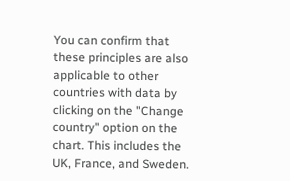You can confirm that these principles are also applicable to other countries with data by clicking on the "Change country" option on the chart. This includes the UK, France, and Sweden.